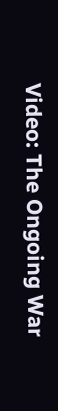Video: The Ongoing War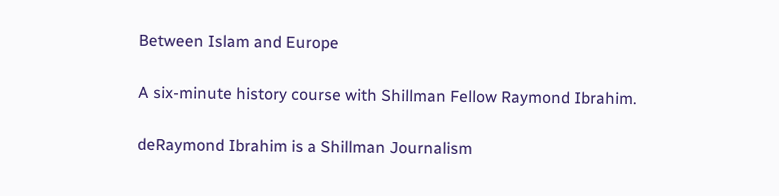Between Islam and Europe

A six-minute history course with Shillman Fellow Raymond Ibrahim.

deRaymond Ibrahim is a Shillman Journalism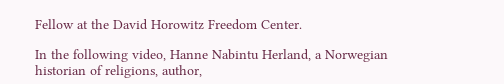Fellow at the David Horowitz Freedom Center.

In the following video, Hanne Nabintu Herland, a Norwegian historian of religions, author,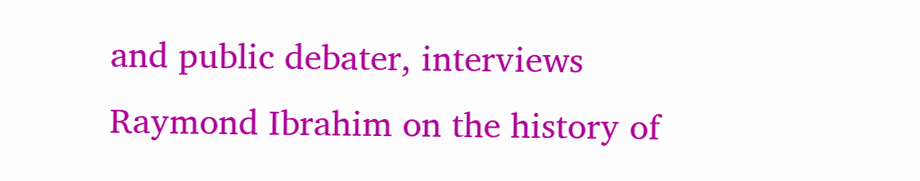and public debater, interviews Raymond Ibrahim on the history of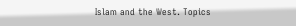Islam and the West. Topics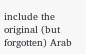include the original (but forgotten) Arab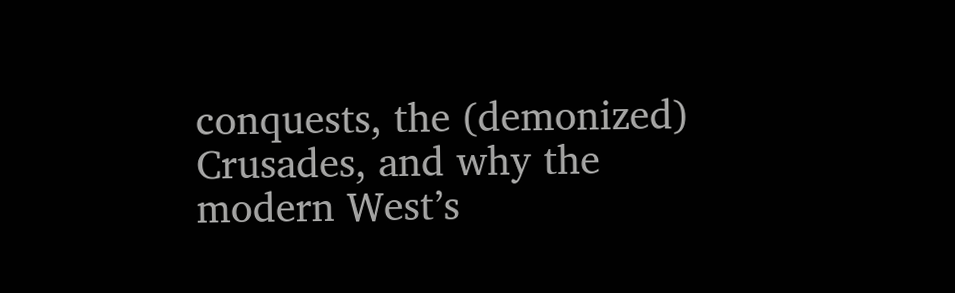conquests, the (demonized) Crusades, and why the modern West’s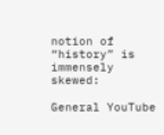notion of “history” is immensely skewed:

General YouTube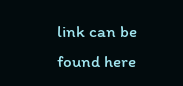link can be found here